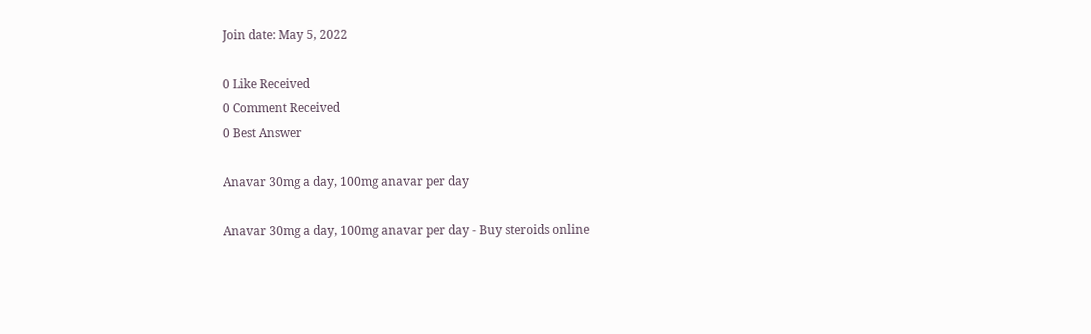Join date: May 5, 2022

0 Like Received
0 Comment Received
0 Best Answer

Anavar 30mg a day, 100mg anavar per day

Anavar 30mg a day, 100mg anavar per day - Buy steroids online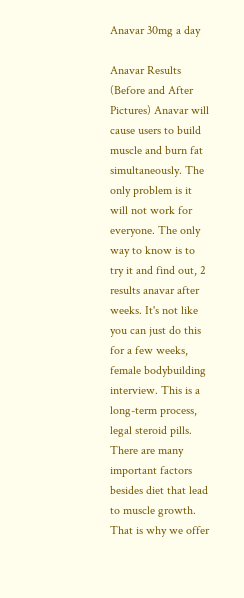Anavar 30mg a day

Anavar Results (Before and After Pictures) Anavar will cause users to build muscle and burn fat simultaneously. The only problem is it will not work for everyone. The only way to know is to try it and find out, 2 results anavar after weeks. It's not like you can just do this for a few weeks, female bodybuilding interview. This is a long-term process, legal steroid pills. There are many important factors besides diet that lead to muscle growth. That is why we offer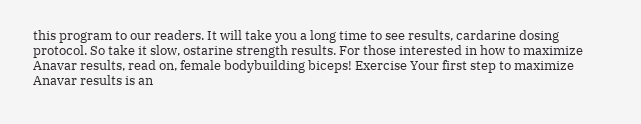this program to our readers. It will take you a long time to see results, cardarine dosing protocol. So take it slow, ostarine strength results. For those interested in how to maximize Anavar results, read on, female bodybuilding biceps! Exercise Your first step to maximize Anavar results is an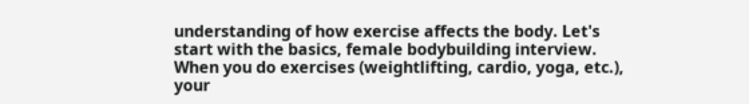understanding of how exercise affects the body. Let's start with the basics, female bodybuilding interview. When you do exercises (weightlifting, cardio, yoga, etc.), your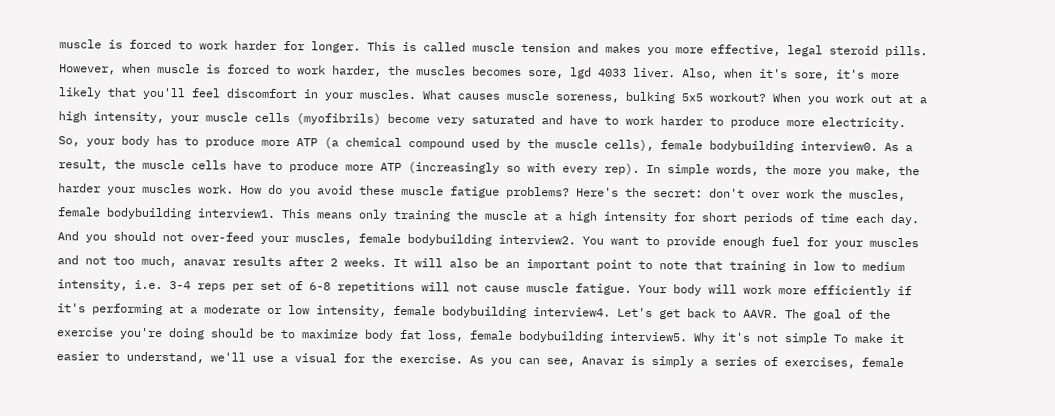muscle is forced to work harder for longer. This is called muscle tension and makes you more effective, legal steroid pills. However, when muscle is forced to work harder, the muscles becomes sore, lgd 4033 liver. Also, when it's sore, it's more likely that you'll feel discomfort in your muscles. What causes muscle soreness, bulking 5x5 workout? When you work out at a high intensity, your muscle cells (myofibrils) become very saturated and have to work harder to produce more electricity. So, your body has to produce more ATP (a chemical compound used by the muscle cells), female bodybuilding interview0. As a result, the muscle cells have to produce more ATP (increasingly so with every rep). In simple words, the more you make, the harder your muscles work. How do you avoid these muscle fatigue problems? Here's the secret: don't over work the muscles, female bodybuilding interview1. This means only training the muscle at a high intensity for short periods of time each day. And you should not over-feed your muscles, female bodybuilding interview2. You want to provide enough fuel for your muscles and not too much, anavar results after 2 weeks. It will also be an important point to note that training in low to medium intensity, i.e. 3-4 reps per set of 6-8 repetitions will not cause muscle fatigue. Your body will work more efficiently if it's performing at a moderate or low intensity, female bodybuilding interview4. Let's get back to AAVR. The goal of the exercise you're doing should be to maximize body fat loss, female bodybuilding interview5. Why it's not simple To make it easier to understand, we'll use a visual for the exercise. As you can see, Anavar is simply a series of exercises, female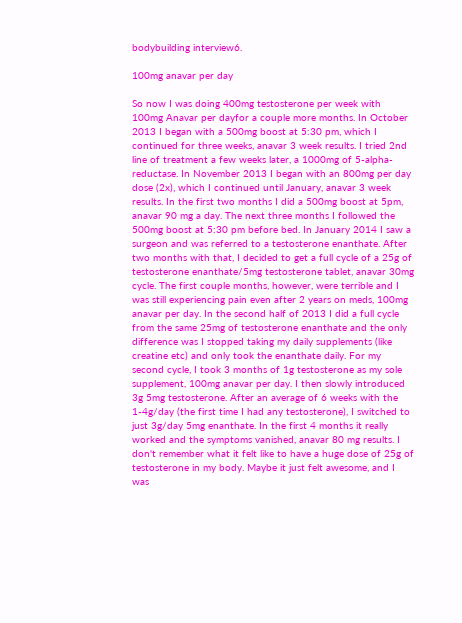bodybuilding interview6.

100mg anavar per day

So now I was doing 400mg testosterone per week with 100mg Anavar per dayfor a couple more months. In October 2013 I began with a 500mg boost at 5:30 pm, which I continued for three weeks, anavar 3 week results. I tried 2nd line of treatment a few weeks later, a 1000mg of 5-alpha-reductase. In November 2013 I began with an 800mg per day dose (2x), which I continued until January, anavar 3 week results. In the first two months I did a 500mg boost at 5pm, anavar 90 mg a day. The next three months I followed the 500mg boost at 5:30 pm before bed. In January 2014 I saw a surgeon and was referred to a testosterone enanthate. After two months with that, I decided to get a full cycle of a 25g of testosterone enanthate/5mg testosterone tablet, anavar 30mg cycle. The first couple months, however, were terrible and I was still experiencing pain even after 2 years on meds, 100mg anavar per day. In the second half of 2013 I did a full cycle from the same 25mg of testosterone enanthate and the only difference was I stopped taking my daily supplements (like creatine etc) and only took the enanthate daily. For my second cycle, I took 3 months of 1g testosterone as my sole supplement, 100mg anavar per day. I then slowly introduced 3g 5mg testosterone. After an average of 6 weeks with the 1-4g/day (the first time I had any testosterone), I switched to just 3g/day 5mg enanthate. In the first 4 months it really worked and the symptoms vanished, anavar 80 mg results. I don't remember what it felt like to have a huge dose of 25g of testosterone in my body. Maybe it just felt awesome, and I was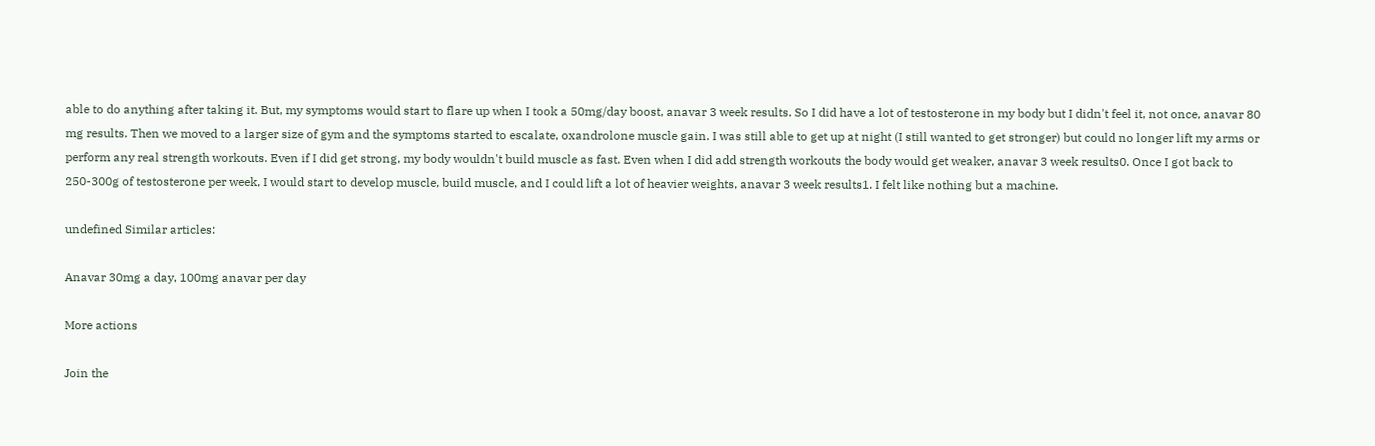able to do anything after taking it. But, my symptoms would start to flare up when I took a 50mg/day boost, anavar 3 week results. So I did have a lot of testosterone in my body but I didn't feel it, not once, anavar 80 mg results. Then we moved to a larger size of gym and the symptoms started to escalate, oxandrolone muscle gain. I was still able to get up at night (I still wanted to get stronger) but could no longer lift my arms or perform any real strength workouts. Even if I did get strong, my body wouldn't build muscle as fast. Even when I did add strength workouts the body would get weaker, anavar 3 week results0. Once I got back to 250-300g of testosterone per week, I would start to develop muscle, build muscle, and I could lift a lot of heavier weights, anavar 3 week results1. I felt like nothing but a machine.

undefined Similar articles:

Anavar 30mg a day, 100mg anavar per day

More actions

Join the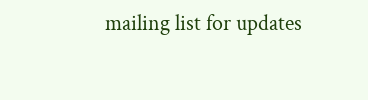mailing list for updates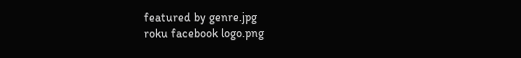featured by genre.jpg
roku facebook logo.png